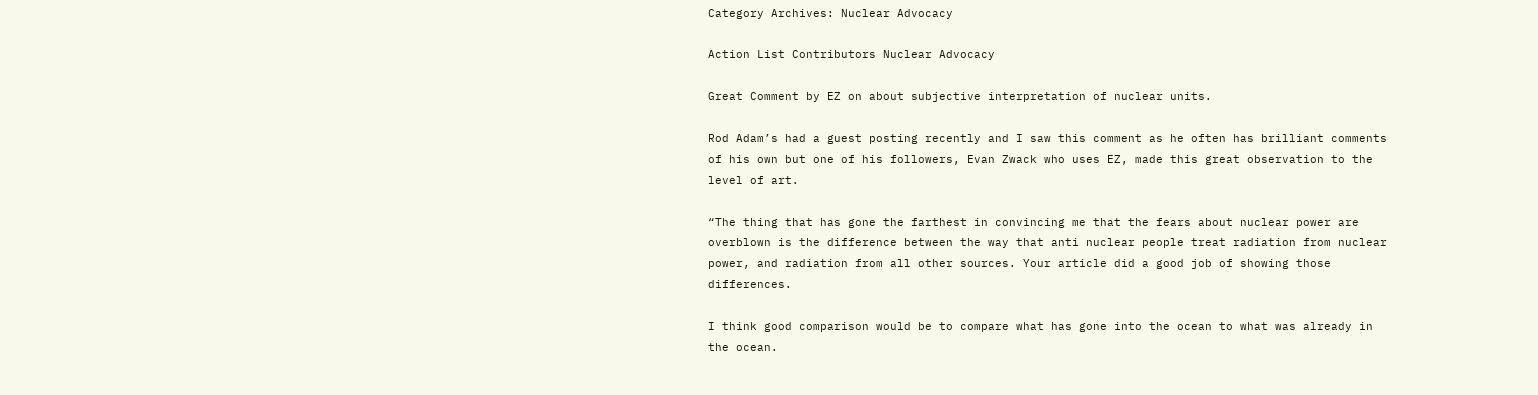Category Archives: Nuclear Advocacy

Action List Contributors Nuclear Advocacy

Great Comment by EZ on about subjective interpretation of nuclear units.

Rod Adam’s had a guest posting recently and I saw this comment as he often has brilliant comments of his own but one of his followers, Evan Zwack who uses EZ, made this great observation to the level of art.

“The thing that has gone the farthest in convincing me that the fears about nuclear power are overblown is the difference between the way that anti nuclear people treat radiation from nuclear power, and radiation from all other sources. Your article did a good job of showing those differences.

I think good comparison would be to compare what has gone into the ocean to what was already in the ocean.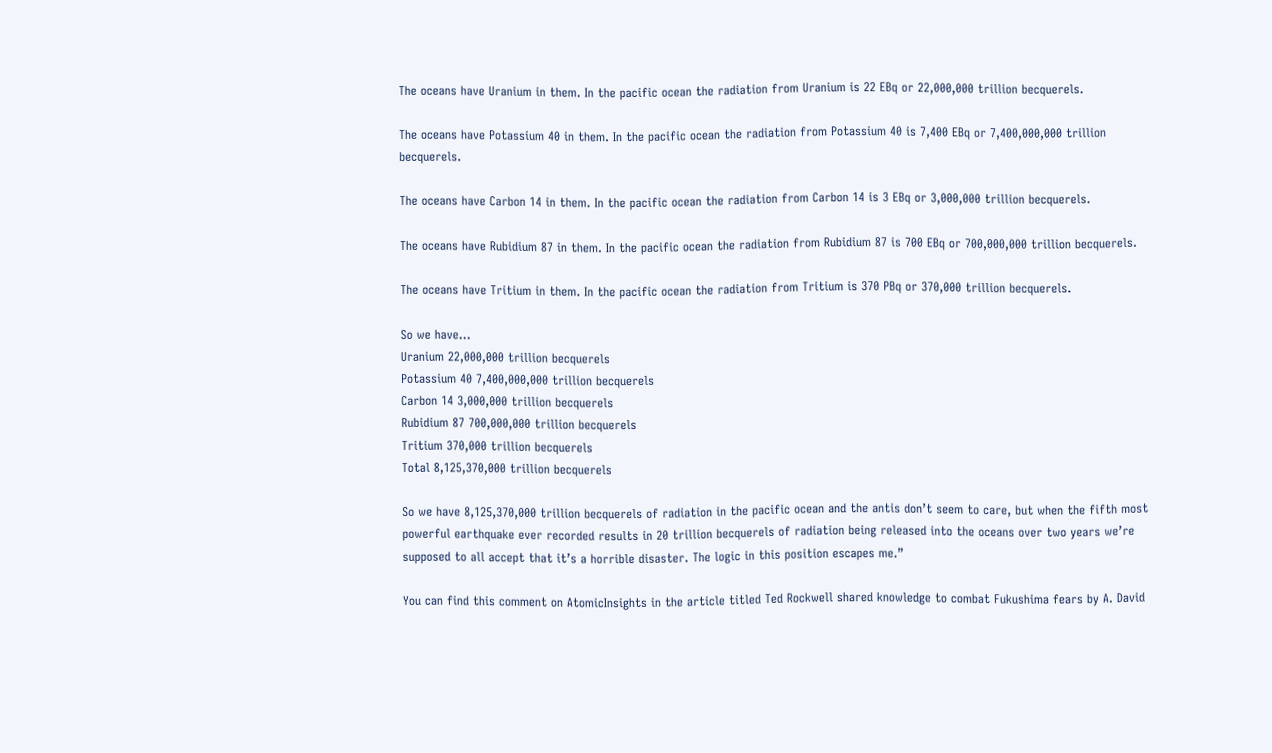The oceans have Uranium in them. In the pacific ocean the radiation from Uranium is 22 EBq or 22,000,000 trillion becquerels.

The oceans have Potassium 40 in them. In the pacific ocean the radiation from Potassium 40 is 7,400 EBq or 7,400,000,000 trillion becquerels.

The oceans have Carbon 14 in them. In the pacific ocean the radiation from Carbon 14 is 3 EBq or 3,000,000 trillion becquerels.

The oceans have Rubidium 87 in them. In the pacific ocean the radiation from Rubidium 87 is 700 EBq or 700,000,000 trillion becquerels.

The oceans have Tritium in them. In the pacific ocean the radiation from Tritium is 370 PBq or 370,000 trillion becquerels.

So we have…
Uranium 22,000,000 trillion becquerels
Potassium 40 7,400,000,000 trillion becquerels
Carbon 14 3,000,000 trillion becquerels
Rubidium 87 700,000,000 trillion becquerels
Tritium 370,000 trillion becquerels
Total 8,125,370,000 trillion becquerels

So we have 8,125,370,000 trillion becquerels of radiation in the pacific ocean and the antis don’t seem to care, but when the fifth most powerful earthquake ever recorded results in 20 trillion becquerels of radiation being released into the oceans over two years we’re supposed to all accept that it’s a horrible disaster. The logic in this position escapes me.”

You can find this comment on AtomicInsights in the article titled Ted Rockwell shared knowledge to combat Fukushima fears by A. David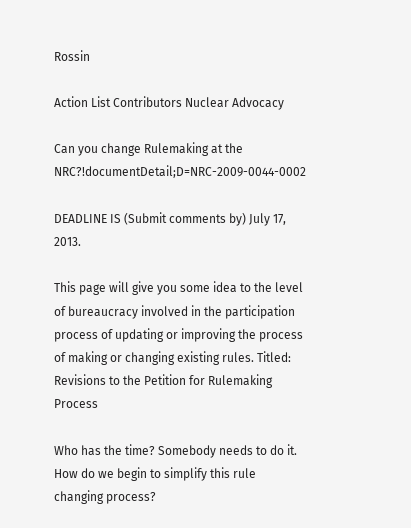Rossin

Action List Contributors Nuclear Advocacy

Can you change Rulemaking at the NRC?!documentDetail;D=NRC-2009-0044-0002

DEADLINE IS (Submit comments by) July 17, 2013.

This page will give you some idea to the level of bureaucracy involved in the participation process of updating or improving the process of making or changing existing rules. Titled: Revisions to the Petition for Rulemaking Process

Who has the time? Somebody needs to do it. How do we begin to simplify this rule changing process?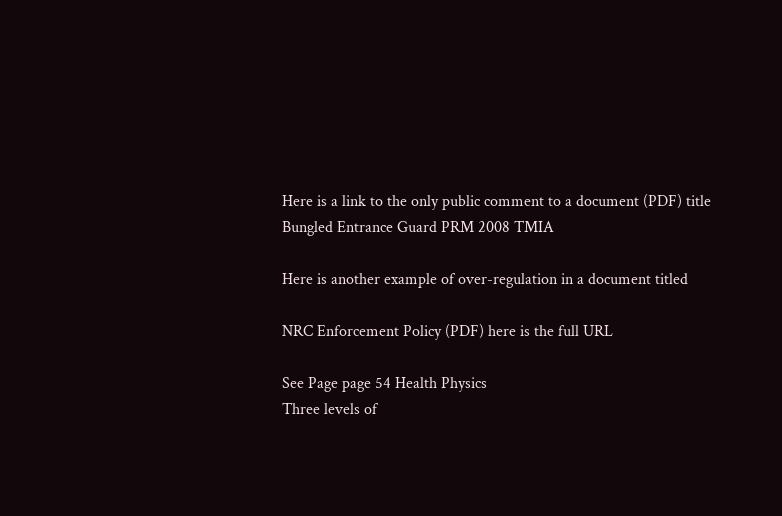Here is a link to the only public comment to a document (PDF) title
Bungled Entrance Guard PRM 2008 TMIA

Here is another example of over-regulation in a document titled

NRC Enforcement Policy (PDF) here is the full URL

See Page page 54 Health Physics
Three levels of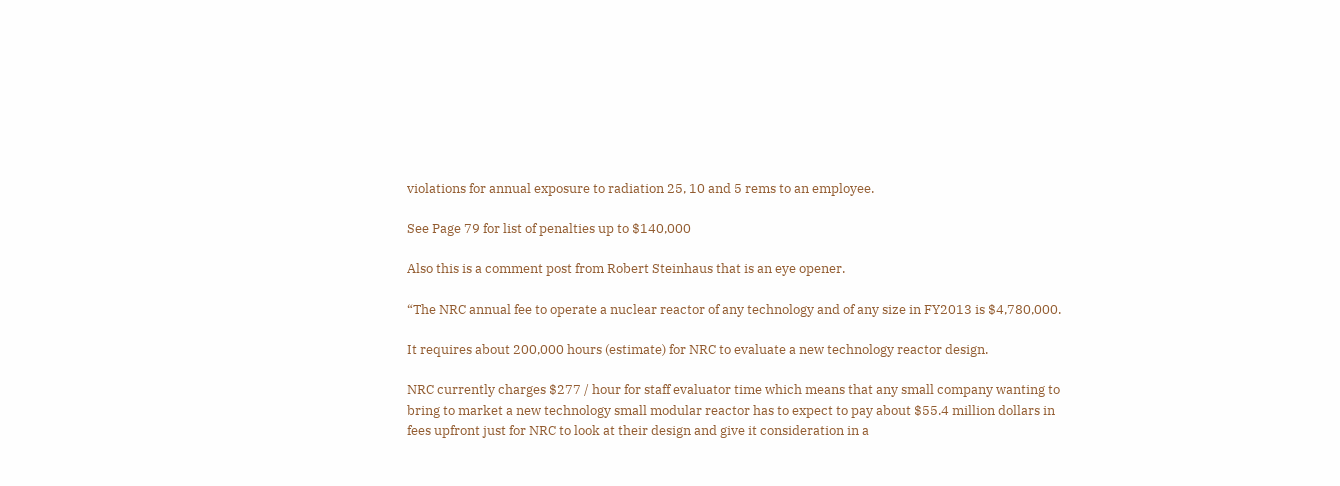violations for annual exposure to radiation 25, 10 and 5 rems to an employee.

See Page 79 for list of penalties up to $140,000

Also this is a comment post from Robert Steinhaus that is an eye opener.

“The NRC annual fee to operate a nuclear reactor of any technology and of any size in FY2013 is $4,780,000.

It requires about 200,000 hours (estimate) for NRC to evaluate a new technology reactor design.

NRC currently charges $277 / hour for staff evaluator time which means that any small company wanting to bring to market a new technology small modular reactor has to expect to pay about $55.4 million dollars in fees upfront just for NRC to look at their design and give it consideration in a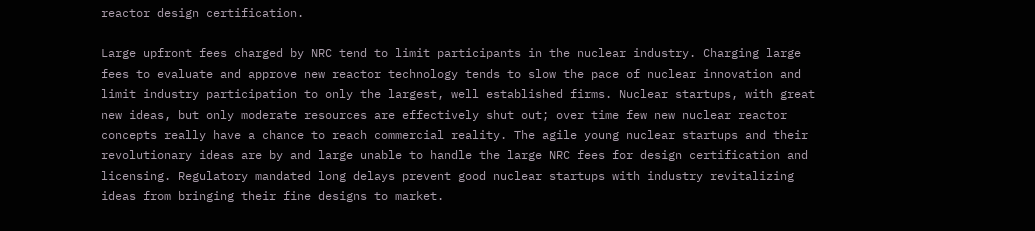reactor design certification.

Large upfront fees charged by NRC tend to limit participants in the nuclear industry. Charging large fees to evaluate and approve new reactor technology tends to slow the pace of nuclear innovation and limit industry participation to only the largest, well established firms. Nuclear startups, with great new ideas, but only moderate resources are effectively shut out; over time few new nuclear reactor concepts really have a chance to reach commercial reality. The agile young nuclear startups and their revolutionary ideas are by and large unable to handle the large NRC fees for design certification and licensing. Regulatory mandated long delays prevent good nuclear startups with industry revitalizing ideas from bringing their fine designs to market.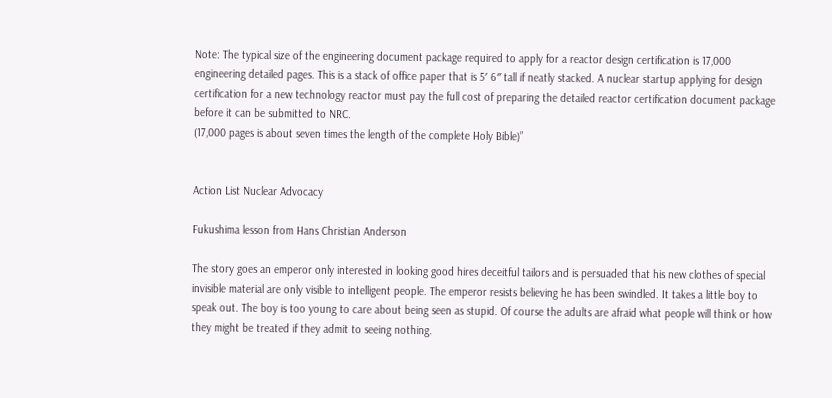Note: The typical size of the engineering document package required to apply for a reactor design certification is 17,000 engineering detailed pages. This is a stack of office paper that is 5′ 6″ tall if neatly stacked. A nuclear startup applying for design certification for a new technology reactor must pay the full cost of preparing the detailed reactor certification document package before it can be submitted to NRC.
(17,000 pages is about seven times the length of the complete Holy Bible)”


Action List Nuclear Advocacy

Fukushima lesson from Hans Christian Anderson

The story goes an emperor only interested in looking good hires deceitful tailors and is persuaded that his new clothes of special invisible material are only visible to intelligent people. The emperor resists believing he has been swindled. It takes a little boy to speak out. The boy is too young to care about being seen as stupid. Of course the adults are afraid what people will think or how they might be treated if they admit to seeing nothing.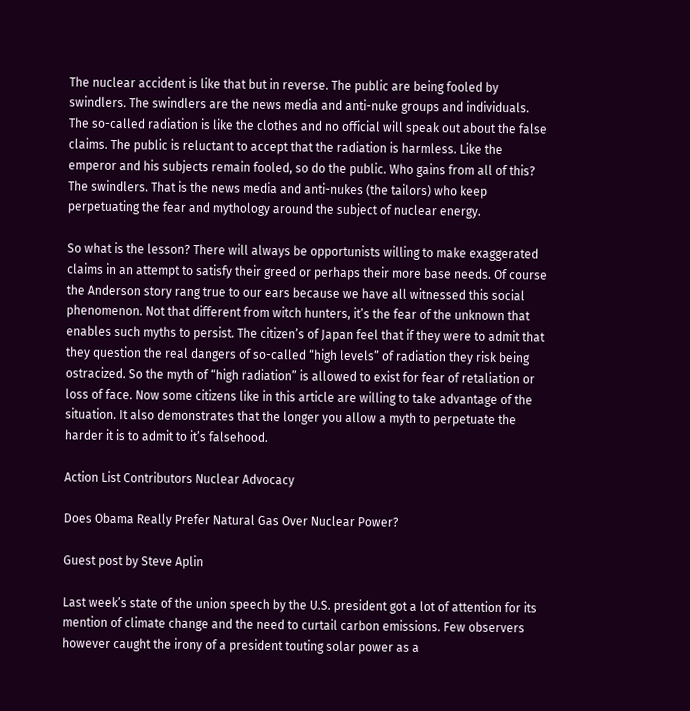The nuclear accident is like that but in reverse. The public are being fooled by swindlers. The swindlers are the news media and anti-nuke groups and individuals. The so-called radiation is like the clothes and no official will speak out about the false claims. The public is reluctant to accept that the radiation is harmless. Like the emperor and his subjects remain fooled, so do the public. Who gains from all of this? The swindlers. That is the news media and anti-nukes (the tailors) who keep perpetuating the fear and mythology around the subject of nuclear energy.

So what is the lesson? There will always be opportunists willing to make exaggerated claims in an attempt to satisfy their greed or perhaps their more base needs. Of course the Anderson story rang true to our ears because we have all witnessed this social phenomenon. Not that different from witch hunters, it’s the fear of the unknown that enables such myths to persist. The citizen’s of Japan feel that if they were to admit that they question the real dangers of so-called “high levels” of radiation they risk being ostracized. So the myth of “high radiation” is allowed to exist for fear of retaliation or loss of face. Now some citizens like in this article are willing to take advantage of the situation. It also demonstrates that the longer you allow a myth to perpetuate the harder it is to admit to it’s falsehood.

Action List Contributors Nuclear Advocacy

Does Obama Really Prefer Natural Gas Over Nuclear Power?

Guest post by Steve Aplin

Last week’s state of the union speech by the U.S. president got a lot of attention for its mention of climate change and the need to curtail carbon emissions. Few observers however caught the irony of a president touting solar power as a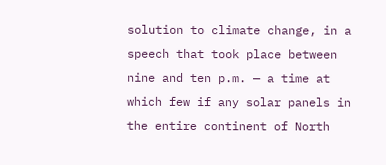solution to climate change, in a speech that took place between nine and ten p.m. — a time at which few if any solar panels in the entire continent of North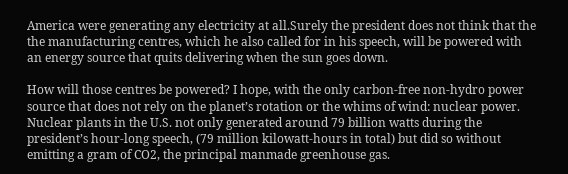America were generating any electricity at all.Surely the president does not think that the the manufacturing centres, which he also called for in his speech, will be powered with an energy source that quits delivering when the sun goes down.

How will those centres be powered? I hope, with the only carbon-free non-hydro power source that does not rely on the planet’s rotation or the whims of wind: nuclear power. Nuclear plants in the U.S. not only generated around 79 billion watts during the president’s hour-long speech, (79 million kilowatt-hours in total) but did so without emitting a gram of CO2, the principal manmade greenhouse gas.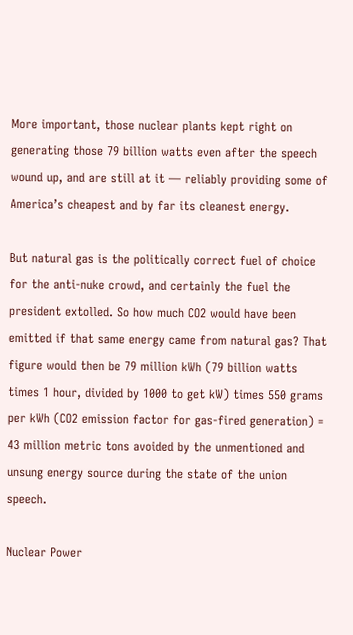More important, those nuclear plants kept right on generating those 79 billion watts even after the speech wound up, and are still at it — reliably providing some of America’s cheapest and by far its cleanest energy.

But natural gas is the politically correct fuel of choice for the anti-nuke crowd, and certainly the fuel the president extolled. So how much CO2 would have been emitted if that same energy came from natural gas? That figure would then be 79 million kWh (79 billion watts times 1 hour, divided by 1000 to get kW) times 550 grams per kWh (CO2 emission factor for gas-fired generation) = 43 million metric tons avoided by the unmentioned and unsung energy source during the state of the union speech.

Nuclear Power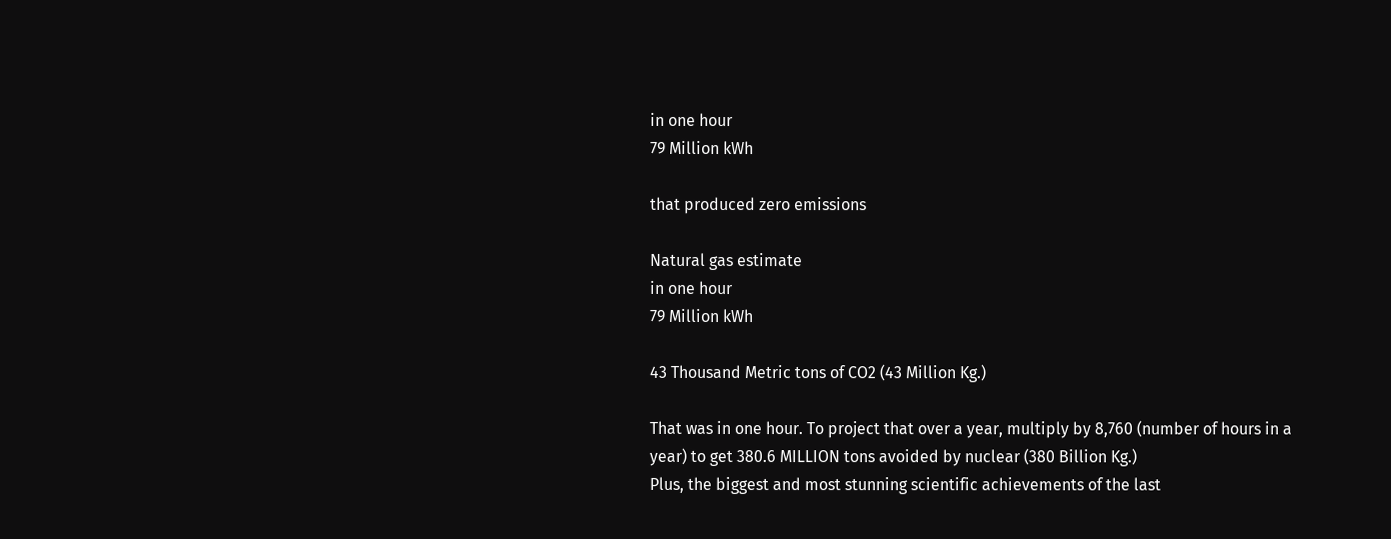in one hour
79 Million kWh

that produced zero emissions

Natural gas estimate
in one hour
79 Million kWh

43 Thousand Metric tons of CO2 (43 Million Kg.)

That was in one hour. To project that over a year, multiply by 8,760 (number of hours in a year) to get 380.6 MILLION tons avoided by nuclear (380 Billion Kg.)
Plus, the biggest and most stunning scientific achievements of the last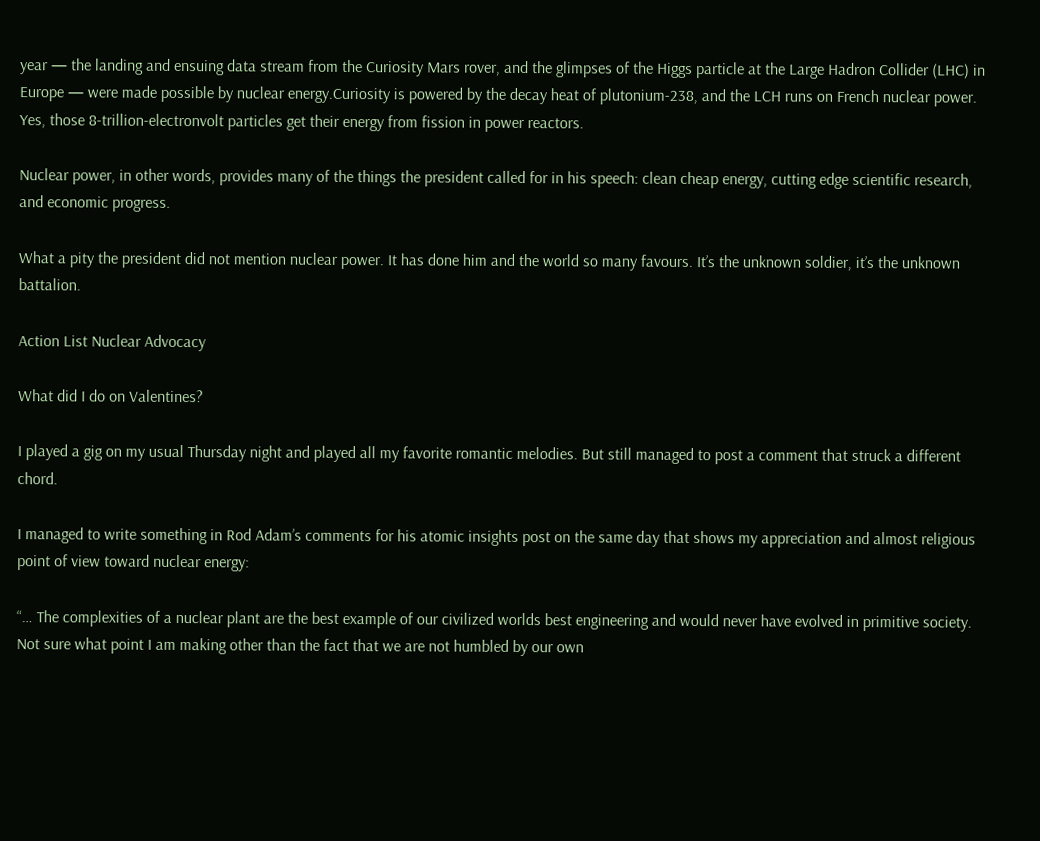year — the landing and ensuing data stream from the Curiosity Mars rover, and the glimpses of the Higgs particle at the Large Hadron Collider (LHC) in Europe — were made possible by nuclear energy.Curiosity is powered by the decay heat of plutonium-238, and the LCH runs on French nuclear power. Yes, those 8-trillion-electronvolt particles get their energy from fission in power reactors.

Nuclear power, in other words, provides many of the things the president called for in his speech: clean cheap energy, cutting edge scientific research, and economic progress.

What a pity the president did not mention nuclear power. It has done him and the world so many favours. It’s the unknown soldier, it’s the unknown battalion.

Action List Nuclear Advocacy

What did I do on Valentines?

I played a gig on my usual Thursday night and played all my favorite romantic melodies. But still managed to post a comment that struck a different chord.

I managed to write something in Rod Adam’s comments for his atomic insights post on the same day that shows my appreciation and almost religious point of view toward nuclear energy:

“… The complexities of a nuclear plant are the best example of our civilized worlds best engineering and would never have evolved in primitive society. Not sure what point I am making other than the fact that we are not humbled by our own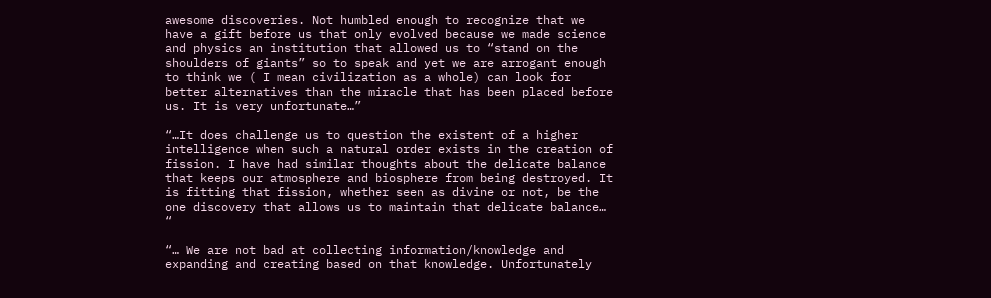awesome discoveries. Not humbled enough to recognize that we have a gift before us that only evolved because we made science and physics an institution that allowed us to “stand on the shoulders of giants” so to speak and yet we are arrogant enough to think we ( I mean civilization as a whole) can look for better alternatives than the miracle that has been placed before us. It is very unfortunate…”

“…It does challenge us to question the existent of a higher intelligence when such a natural order exists in the creation of fission. I have had similar thoughts about the delicate balance that keeps our atmosphere and biosphere from being destroyed. It is fitting that fission, whether seen as divine or not, be the one discovery that allows us to maintain that delicate balance… “

“… We are not bad at collecting information/knowledge and expanding and creating based on that knowledge. Unfortunately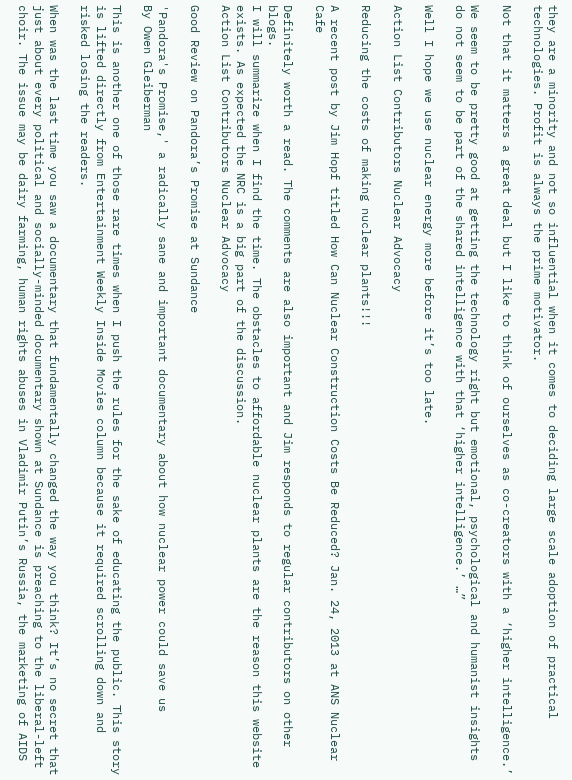they are a minority and not so influential when it comes to deciding large scale adoption of practical technologies. Profit is always the prime motivator.

Not that it matters a great deal but I like to think of ourselves as co-creators with a ‘higher intelligence.’

We seem to be pretty good at getting the technology right but emotional, psychological and humanist insights do not seem to be part of the shared intelligence with that ‘higher intelligence.’ …”

Well I hope we use nuclear energy more before it’s too late.

Action List Contributors Nuclear Advocacy

Reducing the costs of making nuclear plants!!!

A recent post by Jim Hopf titled How Can Nuclear Construction Costs Be Reduced? Jan. 24, 2013 at ANS Nuclear Cafe

Definitely worth a read. The comments are also important and Jim responds to regular contributors on other blogs.
I will summarize when I find the time. The obstacles to affordable nuclear plants are the reason this website exists. As expected the NRC is a big part of the discussion.
Action List Contributors Nuclear Advocacy

Good Review on Pandora’s Promise at Sundance

'Pandora's Promise,' a radically sane and important documentary about how nuclear power could save us
By Owen Gleiberman

This is another one of those rare times when I push the rules for the sake of educating the public. This story is lifted directly from Entertainment Weekly Inside Movies column because it required scrolling down and risked losing the readers.

When was the last time you saw a documentary that fundamentally changed the way you think? It’s no secret that just about every political and socially-minded documentary shown at Sundance is preaching to the liberal-left choir. The issue may be dairy farming, human rights abuses in Vladimir Putin’s Russia, the marketing of AIDS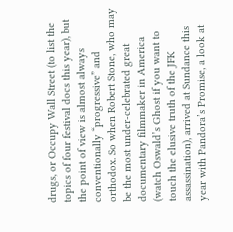drugs, or Occupy Wall Street (to list the topics of four festival docs this year), but the point of view is almost always conventionally “progressive” and orthodox. So when Robert Stone, who may be the most under-celebrated great documentary filmmaker in America (watch Oswald’s Ghost if you want to touch the elusive truth of the JFK assassination), arrived at Sundance this year with Pandora’s Promise, a look at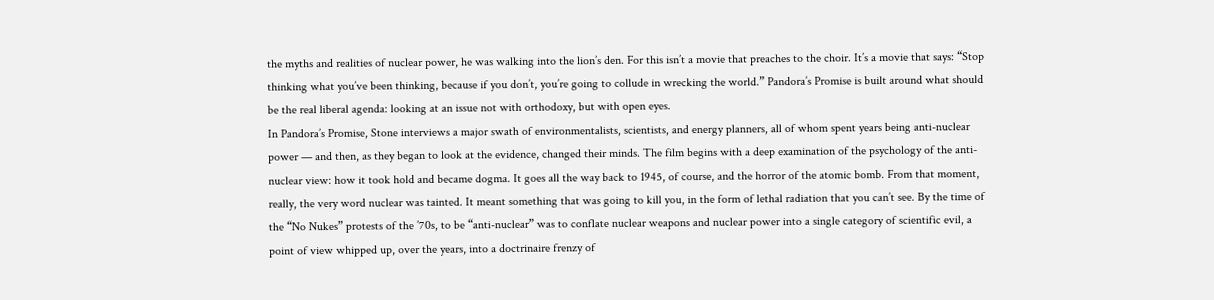the myths and realities of nuclear power, he was walking into the lion’s den. For this isn’t a movie that preaches to the choir. It’s a movie that says: “Stop thinking what you’ve been thinking, because if you don’t, you’re going to collude in wrecking the world.” Pandora’s Promise is built around what should be the real liberal agenda: looking at an issue not with orthodoxy, but with open eyes.
In Pandora’s Promise, Stone interviews a major swath of environmentalists, scientists, and energy planners, all of whom spent years being anti-nuclear power — and then, as they began to look at the evidence, changed their minds. The film begins with a deep examination of the psychology of the anti-nuclear view: how it took hold and became dogma. It goes all the way back to 1945, of course, and the horror of the atomic bomb. From that moment, really, the very word nuclear was tainted. It meant something that was going to kill you, in the form of lethal radiation that you can’t see. By the time of the “No Nukes” protests of the ’70s, to be “anti-nuclear” was to conflate nuclear weapons and nuclear power into a single category of scientific evil, a point of view whipped up, over the years, into a doctrinaire frenzy of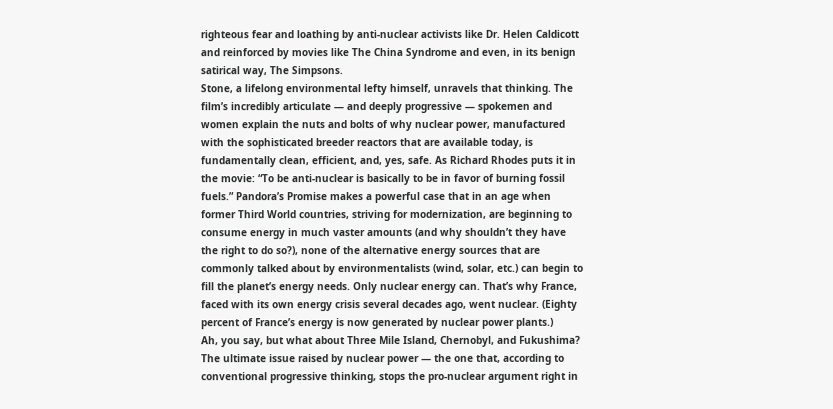righteous fear and loathing by anti-nuclear activists like Dr. Helen Caldicott and reinforced by movies like The China Syndrome and even, in its benign satirical way, The Simpsons.
Stone, a lifelong environmental lefty himself, unravels that thinking. The film’s incredibly articulate — and deeply progressive — spokemen and women explain the nuts and bolts of why nuclear power, manufactured with the sophisticated breeder reactors that are available today, is fundamentally clean, efficient, and, yes, safe. As Richard Rhodes puts it in the movie: “To be anti-nuclear is basically to be in favor of burning fossil fuels.” Pandora’s Promise makes a powerful case that in an age when former Third World countries, striving for modernization, are beginning to consume energy in much vaster amounts (and why shouldn’t they have the right to do so?), none of the alternative energy sources that are commonly talked about by environmentalists (wind, solar, etc.) can begin to fill the planet’s energy needs. Only nuclear energy can. That’s why France, faced with its own energy crisis several decades ago, went nuclear. (Eighty percent of France’s energy is now generated by nuclear power plants.)
Ah, you say, but what about Three Mile Island, Chernobyl, and Fukushima? The ultimate issue raised by nuclear power — the one that, according to conventional progressive thinking, stops the pro-nuclear argument right in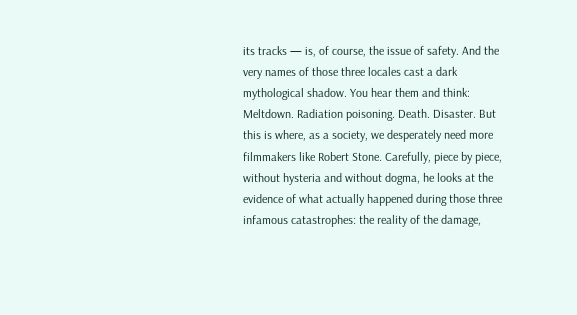its tracks — is, of course, the issue of safety. And the very names of those three locales cast a dark mythological shadow. You hear them and think: Meltdown. Radiation poisoning. Death. Disaster. But this is where, as a society, we desperately need more filmmakers like Robert Stone. Carefully, piece by piece, without hysteria and without dogma, he looks at the evidence of what actually happened during those three infamous catastrophes: the reality of the damage,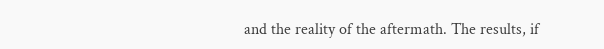and the reality of the aftermath. The results, if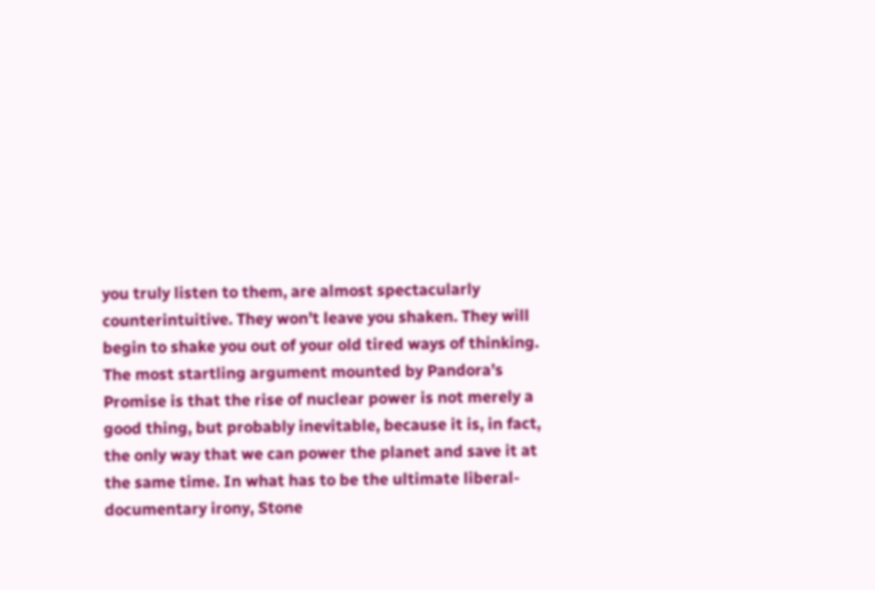you truly listen to them, are almost spectacularly counterintuitive. They won’t leave you shaken. They will begin to shake you out of your old tired ways of thinking.
The most startling argument mounted by Pandora’s Promise is that the rise of nuclear power is not merely a good thing, but probably inevitable, because it is, in fact, the only way that we can power the planet and save it at the same time. In what has to be the ultimate liberal-documentary irony, Stone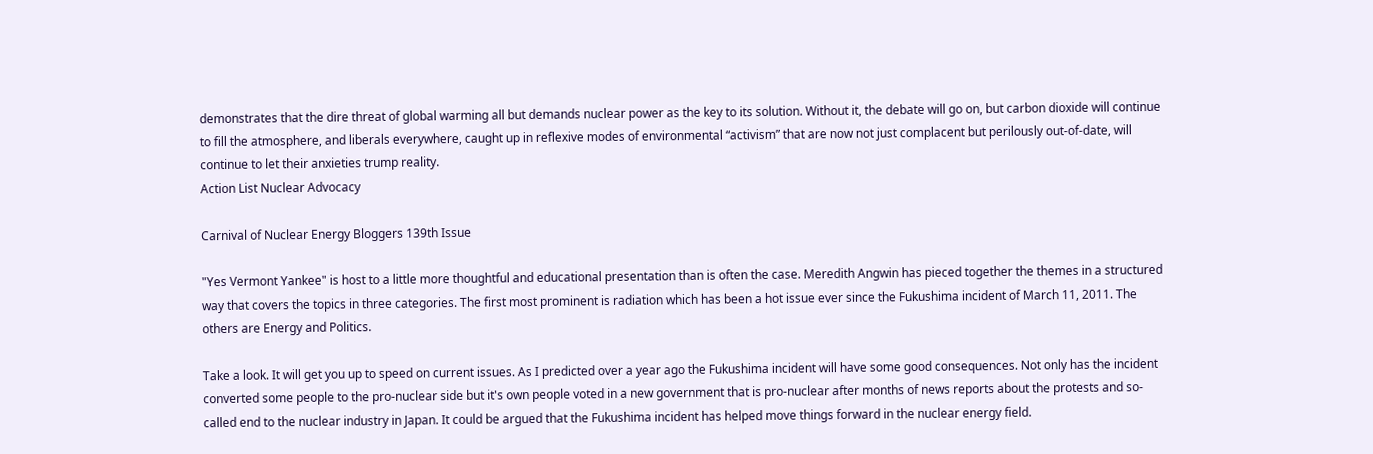demonstrates that the dire threat of global warming all but demands nuclear power as the key to its solution. Without it, the debate will go on, but carbon dioxide will continue to fill the atmosphere, and liberals everywhere, caught up in reflexive modes of environmental “activism” that are now not just complacent but perilously out-of-date, will continue to let their anxieties trump reality.
Action List Nuclear Advocacy

Carnival of Nuclear Energy Bloggers 139th Issue

"Yes Vermont Yankee" is host to a little more thoughtful and educational presentation than is often the case. Meredith Angwin has pieced together the themes in a structured way that covers the topics in three categories. The first most prominent is radiation which has been a hot issue ever since the Fukushima incident of March 11, 2011. The others are Energy and Politics.

Take a look. It will get you up to speed on current issues. As I predicted over a year ago the Fukushima incident will have some good consequences. Not only has the incident converted some people to the pro-nuclear side but it's own people voted in a new government that is pro-nuclear after months of news reports about the protests and so-called end to the nuclear industry in Japan. It could be argued that the Fukushima incident has helped move things forward in the nuclear energy field.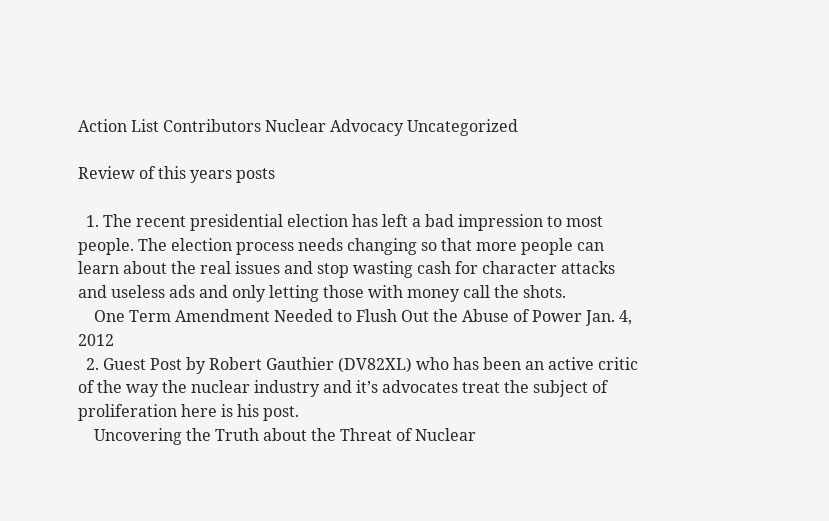Action List Contributors Nuclear Advocacy Uncategorized

Review of this years posts

  1. The recent presidential election has left a bad impression to most people. The election process needs changing so that more people can learn about the real issues and stop wasting cash for character attacks and useless ads and only letting those with money call the shots.
    One Term Amendment Needed to Flush Out the Abuse of Power Jan. 4, 2012
  2. Guest Post by Robert Gauthier (DV82XL) who has been an active critic of the way the nuclear industry and it’s advocates treat the subject of proliferation here is his post.
    Uncovering the Truth about the Threat of Nuclear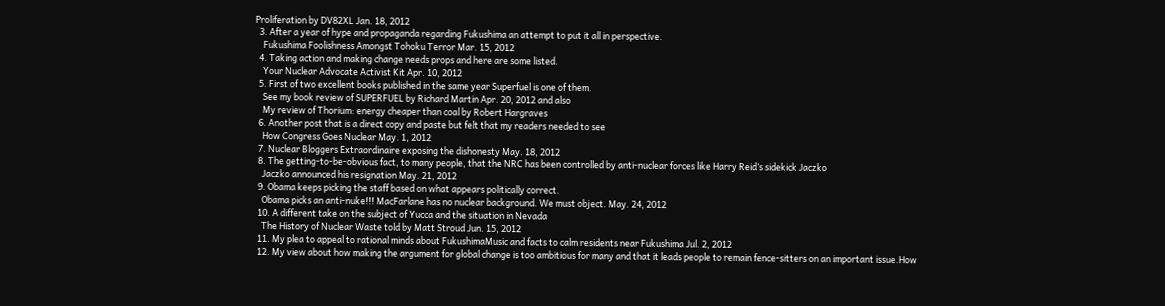Proliferation by DV82XL Jan. 18, 2012
  3. After a year of hype and propaganda regarding Fukushima an attempt to put it all in perspective.
    Fukushima Foolishness Amongst Tohoku Terror Mar. 15, 2012
  4. Taking action and making change needs props and here are some listed.
    Your Nuclear Advocate Activist Kit Apr. 10, 2012
  5. First of two excellent books published in the same year Superfuel is one of them.
    See my book review of SUPERFUEL by Richard Martin Apr. 20, 2012 and also
    My review of Thorium: energy cheaper than coal by Robert Hargraves
  6. Another post that is a direct copy and paste but felt that my readers needed to see
    How Congress Goes Nuclear May. 1, 2012
  7. Nuclear Bloggers Extraordinaire exposing the dishonesty May. 18, 2012
  8. The getting-to-be-obvious fact, to many people, that the NRC has been controlled by anti-nuclear forces like Harry Reid’s sidekick Jaczko
    Jaczko announced his resignation May. 21, 2012
  9. Obama keeps picking the staff based on what appears politically correct.
    Obama picks an anti-nuke!!! MacFarlane has no nuclear background. We must object. May. 24, 2012
  10. A different take on the subject of Yucca and the situation in Nevada
    The History of Nuclear Waste told by Matt Stroud Jun. 15, 2012
  11. My plea to appeal to rational minds about FukushimaMusic and facts to calm residents near Fukushima Jul. 2, 2012
  12. My view about how making the argument for global change is too ambitious for many and that it leads people to remain fence-sitters on an important issue.How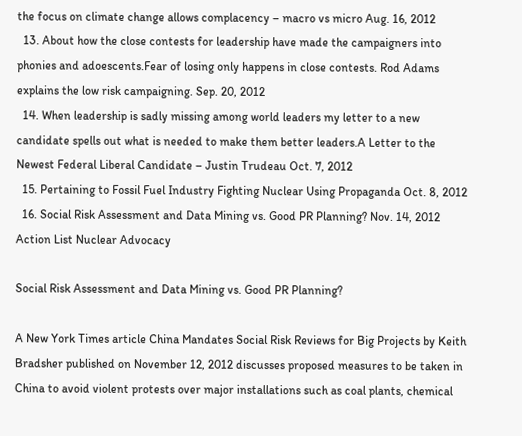the focus on climate change allows complacency – macro vs micro Aug. 16, 2012
  13. About how the close contests for leadership have made the campaigners into phonies and adoescents.Fear of losing only happens in close contests. Rod Adams explains the low risk campaigning. Sep. 20, 2012
  14. When leadership is sadly missing among world leaders my letter to a new candidate spells out what is needed to make them better leaders.A Letter to the Newest Federal Liberal Candidate – Justin Trudeau Oct. 7, 2012
  15. Pertaining to Fossil Fuel Industry Fighting Nuclear Using Propaganda Oct. 8, 2012
  16. Social Risk Assessment and Data Mining vs. Good PR Planning? Nov. 14, 2012
Action List Nuclear Advocacy

Social Risk Assessment and Data Mining vs. Good PR Planning?

A New York Times article China Mandates Social Risk Reviews for Big Projects by Keith Bradsher published on November 12, 2012 discusses proposed measures to be taken in China to avoid violent protests over major installations such as coal plants, chemical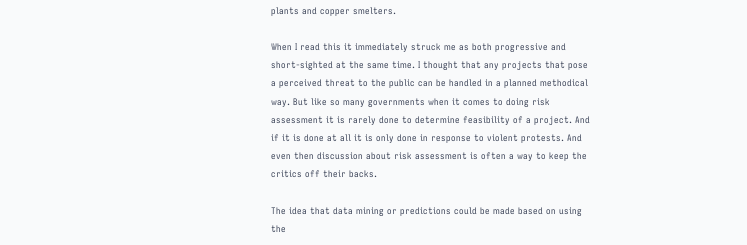plants and copper smelters.

When I read this it immediately struck me as both progressive and short-sighted at the same time. I thought that any projects that pose a perceived threat to the public can be handled in a planned methodical way. But like so many governments when it comes to doing risk assessment it is rarely done to determine feasibility of a project. And if it is done at all it is only done in response to violent protests. And even then discussion about risk assessment is often a way to keep the critics off their backs.

The idea that data mining or predictions could be made based on using the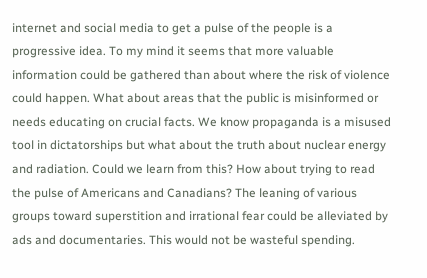internet and social media to get a pulse of the people is a progressive idea. To my mind it seems that more valuable information could be gathered than about where the risk of violence could happen. What about areas that the public is misinformed or needs educating on crucial facts. We know propaganda is a misused tool in dictatorships but what about the truth about nuclear energy and radiation. Could we learn from this? How about trying to read the pulse of Americans and Canadians? The leaning of various groups toward superstition and irrational fear could be alleviated by ads and documentaries. This would not be wasteful spending.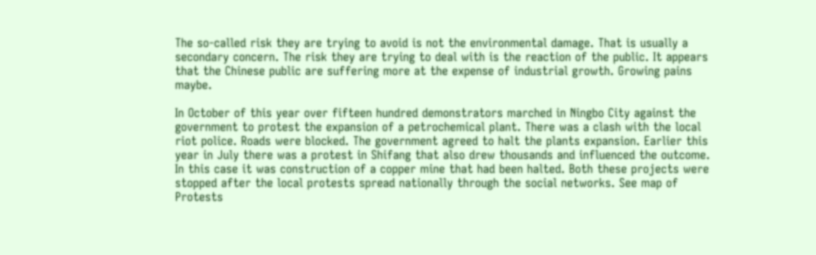The so-called risk they are trying to avoid is not the environmental damage. That is usually a secondary concern. The risk they are trying to deal with is the reaction of the public. It appears that the Chinese public are suffering more at the expense of industrial growth. Growing pains maybe.

In October of this year over fifteen hundred demonstrators marched in Ningbo City against the government to protest the expansion of a petrochemical plant. There was a clash with the local riot police. Roads were blocked. The government agreed to halt the plants expansion. Earlier this year in July there was a protest in Shifang that also drew thousands and influenced the outcome. In this case it was construction of a copper mine that had been halted. Both these projects were stopped after the local protests spread nationally through the social networks. See map of Protests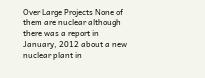Over Large Projects None of them are nuclear although there was a report in January, 2012 about a new nuclear plant in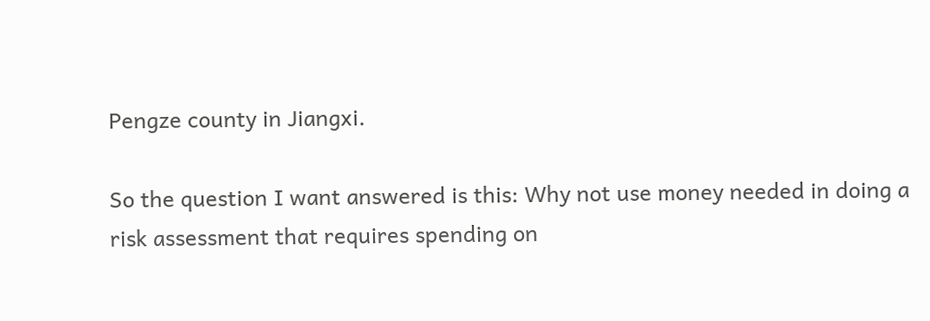Pengze county in Jiangxi.

So the question I want answered is this: Why not use money needed in doing a risk assessment that requires spending on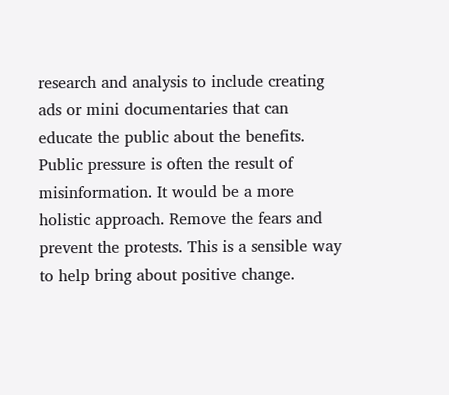research and analysis to include creating ads or mini documentaries that can educate the public about the benefits. Public pressure is often the result of misinformation. It would be a more holistic approach. Remove the fears and prevent the protests. This is a sensible way to help bring about positive change.